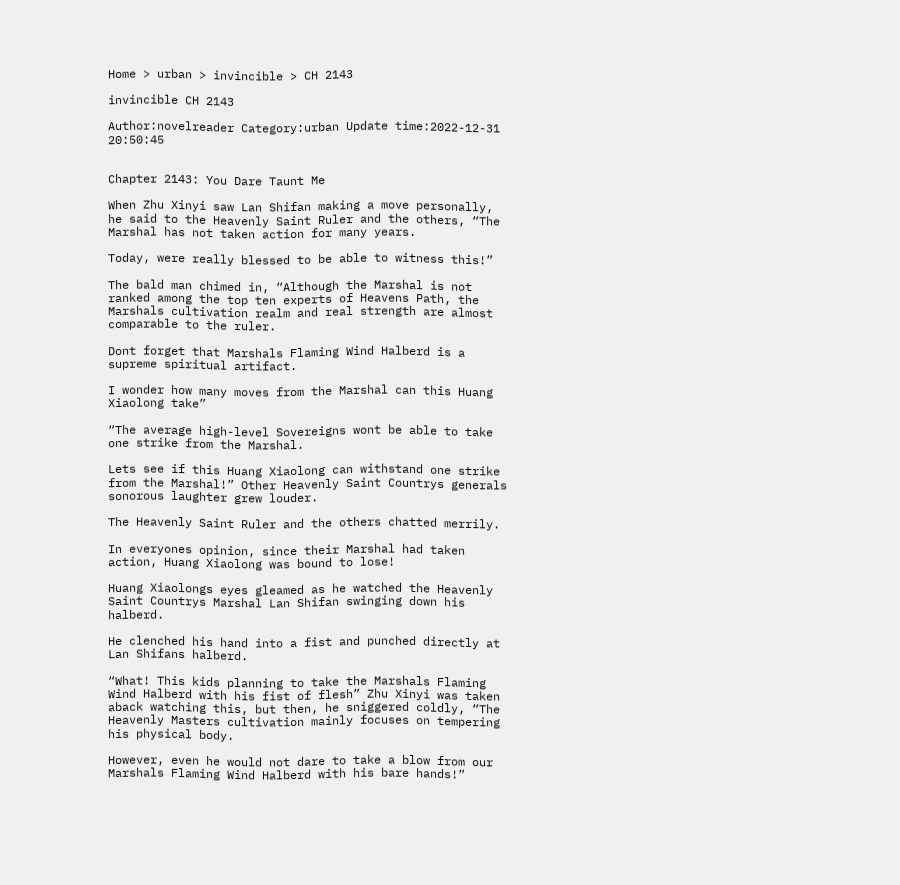Home > urban > invincible > CH 2143

invincible CH 2143

Author:novelreader Category:urban Update time:2022-12-31 20:50:45


Chapter 2143: You Dare Taunt Me

When Zhu Xinyi saw Lan Shifan making a move personally, he said to the Heavenly Saint Ruler and the others, “The Marshal has not taken action for many years.

Today, were really blessed to be able to witness this!”

The bald man chimed in, “Although the Marshal is not ranked among the top ten experts of Heavens Path, the Marshals cultivation realm and real strength are almost comparable to the ruler.

Dont forget that Marshals Flaming Wind Halberd is a supreme spiritual artifact.

I wonder how many moves from the Marshal can this Huang Xiaolong take”

“The average high-level Sovereigns wont be able to take one strike from the Marshal.

Lets see if this Huang Xiaolong can withstand one strike from the Marshal!” Other Heavenly Saint Countrys generals sonorous laughter grew louder.

The Heavenly Saint Ruler and the others chatted merrily.

In everyones opinion, since their Marshal had taken action, Huang Xiaolong was bound to lose!

Huang Xiaolongs eyes gleamed as he watched the Heavenly Saint Countrys Marshal Lan Shifan swinging down his halberd.

He clenched his hand into a fist and punched directly at Lan Shifans halberd.

“What! This kids planning to take the Marshals Flaming Wind Halberd with his fist of flesh” Zhu Xinyi was taken aback watching this, but then, he sniggered coldly, “The Heavenly Masters cultivation mainly focuses on tempering his physical body.

However, even he would not dare to take a blow from our Marshals Flaming Wind Halberd with his bare hands!”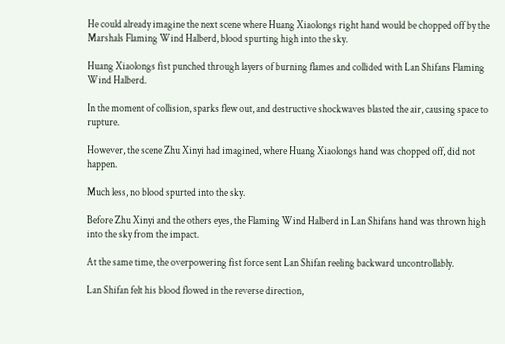He could already imagine the next scene where Huang Xiaolongs right hand would be chopped off by the Marshals Flaming Wind Halberd, blood spurting high into the sky.

Huang Xiaolongs fist punched through layers of burning flames and collided with Lan Shifans Flaming Wind Halberd.

In the moment of collision, sparks flew out, and destructive shockwaves blasted the air, causing space to rupture.

However, the scene Zhu Xinyi had imagined, where Huang Xiaolongs hand was chopped off, did not happen.

Much less, no blood spurted into the sky.

Before Zhu Xinyi and the others eyes, the Flaming Wind Halberd in Lan Shifans hand was thrown high into the sky from the impact.

At the same time, the overpowering fist force sent Lan Shifan reeling backward uncontrollably.

Lan Shifan felt his blood flowed in the reverse direction,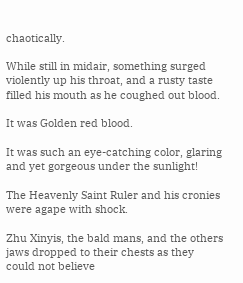chaotically.

While still in midair, something surged violently up his throat, and a rusty taste filled his mouth as he coughed out blood.

It was Golden red blood.

It was such an eye-catching color, glaring and yet gorgeous under the sunlight!

The Heavenly Saint Ruler and his cronies were agape with shock.

Zhu Xinyis, the bald mans, and the others jaws dropped to their chests as they could not believe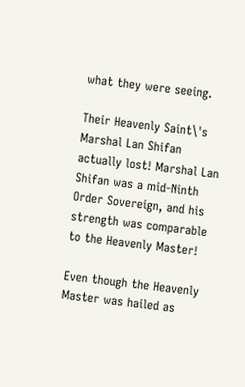what they were seeing.

Their Heavenly Saint\'s Marshal Lan Shifan actually lost! Marshal Lan Shifan was a mid-Ninth Order Sovereign, and his strength was comparable to the Heavenly Master!

Even though the Heavenly Master was hailed as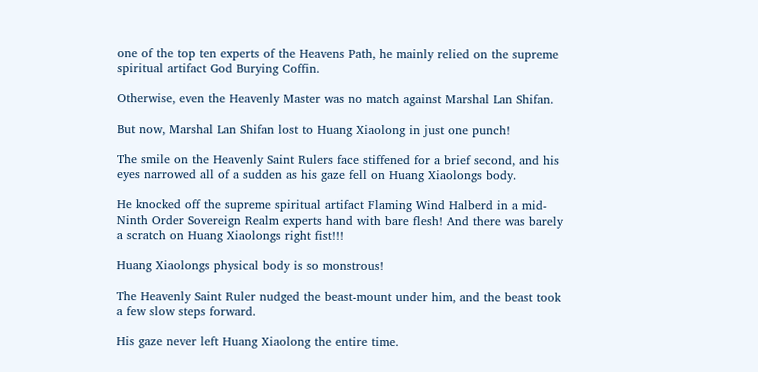one of the top ten experts of the Heavens Path, he mainly relied on the supreme spiritual artifact God Burying Coffin.

Otherwise, even the Heavenly Master was no match against Marshal Lan Shifan.

But now, Marshal Lan Shifan lost to Huang Xiaolong in just one punch!

The smile on the Heavenly Saint Rulers face stiffened for a brief second, and his eyes narrowed all of a sudden as his gaze fell on Huang Xiaolongs body.

He knocked off the supreme spiritual artifact Flaming Wind Halberd in a mid-Ninth Order Sovereign Realm experts hand with bare flesh! And there was barely a scratch on Huang Xiaolongs right fist!!!

Huang Xiaolongs physical body is so monstrous!

The Heavenly Saint Ruler nudged the beast-mount under him, and the beast took a few slow steps forward.

His gaze never left Huang Xiaolong the entire time.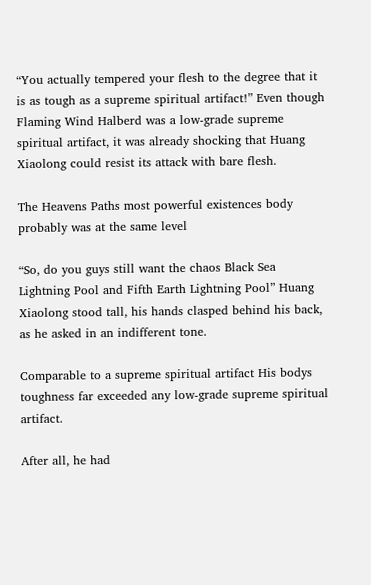“You actually tempered your flesh to the degree that it is as tough as a supreme spiritual artifact!” Even though Flaming Wind Halberd was a low-grade supreme spiritual artifact, it was already shocking that Huang Xiaolong could resist its attack with bare flesh.

The Heavens Paths most powerful existences body probably was at the same level

“So, do you guys still want the chaos Black Sea Lightning Pool and Fifth Earth Lightning Pool” Huang Xiaolong stood tall, his hands clasped behind his back, as he asked in an indifferent tone.

Comparable to a supreme spiritual artifact His bodys toughness far exceeded any low-grade supreme spiritual artifact.

After all, he had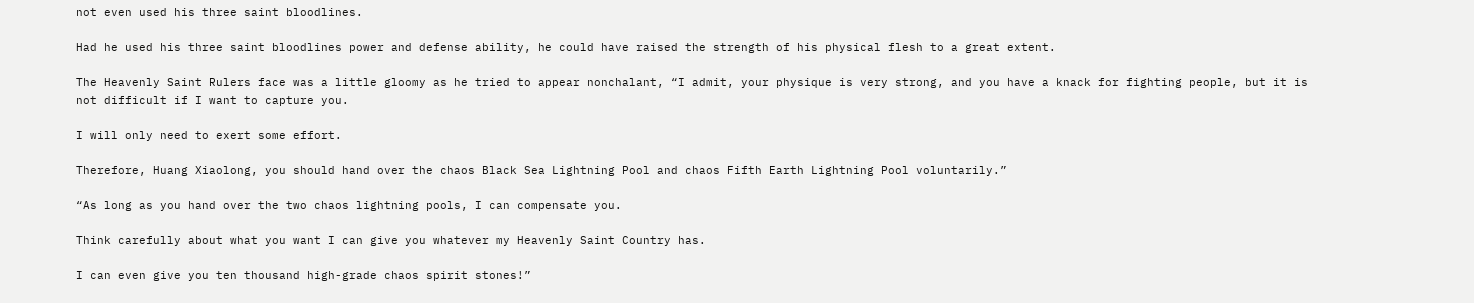not even used his three saint bloodlines.

Had he used his three saint bloodlines power and defense ability, he could have raised the strength of his physical flesh to a great extent.

The Heavenly Saint Rulers face was a little gloomy as he tried to appear nonchalant, “I admit, your physique is very strong, and you have a knack for fighting people, but it is not difficult if I want to capture you.

I will only need to exert some effort.

Therefore, Huang Xiaolong, you should hand over the chaos Black Sea Lightning Pool and chaos Fifth Earth Lightning Pool voluntarily.”

“As long as you hand over the two chaos lightning pools, I can compensate you.

Think carefully about what you want I can give you whatever my Heavenly Saint Country has.

I can even give you ten thousand high-grade chaos spirit stones!”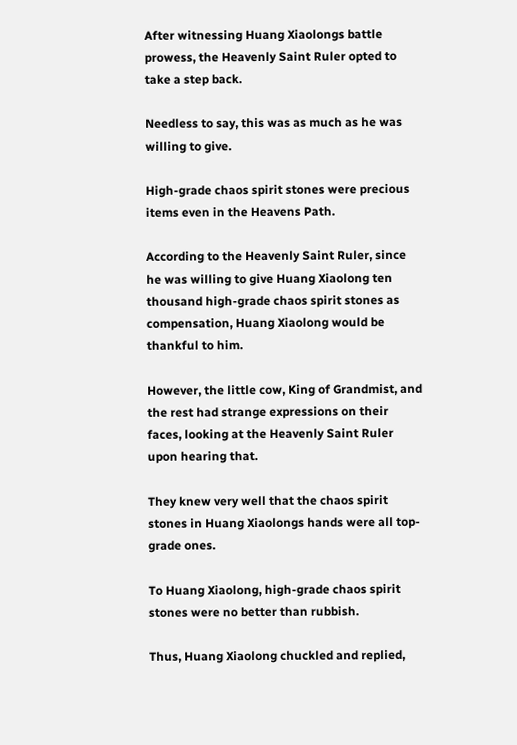After witnessing Huang Xiaolongs battle prowess, the Heavenly Saint Ruler opted to take a step back.

Needless to say, this was as much as he was willing to give.

High-grade chaos spirit stones were precious items even in the Heavens Path.

According to the Heavenly Saint Ruler, since he was willing to give Huang Xiaolong ten thousand high-grade chaos spirit stones as compensation, Huang Xiaolong would be thankful to him.

However, the little cow, King of Grandmist, and the rest had strange expressions on their faces, looking at the Heavenly Saint Ruler upon hearing that.

They knew very well that the chaos spirit stones in Huang Xiaolongs hands were all top-grade ones.

To Huang Xiaolong, high-grade chaos spirit stones were no better than rubbish.

Thus, Huang Xiaolong chuckled and replied,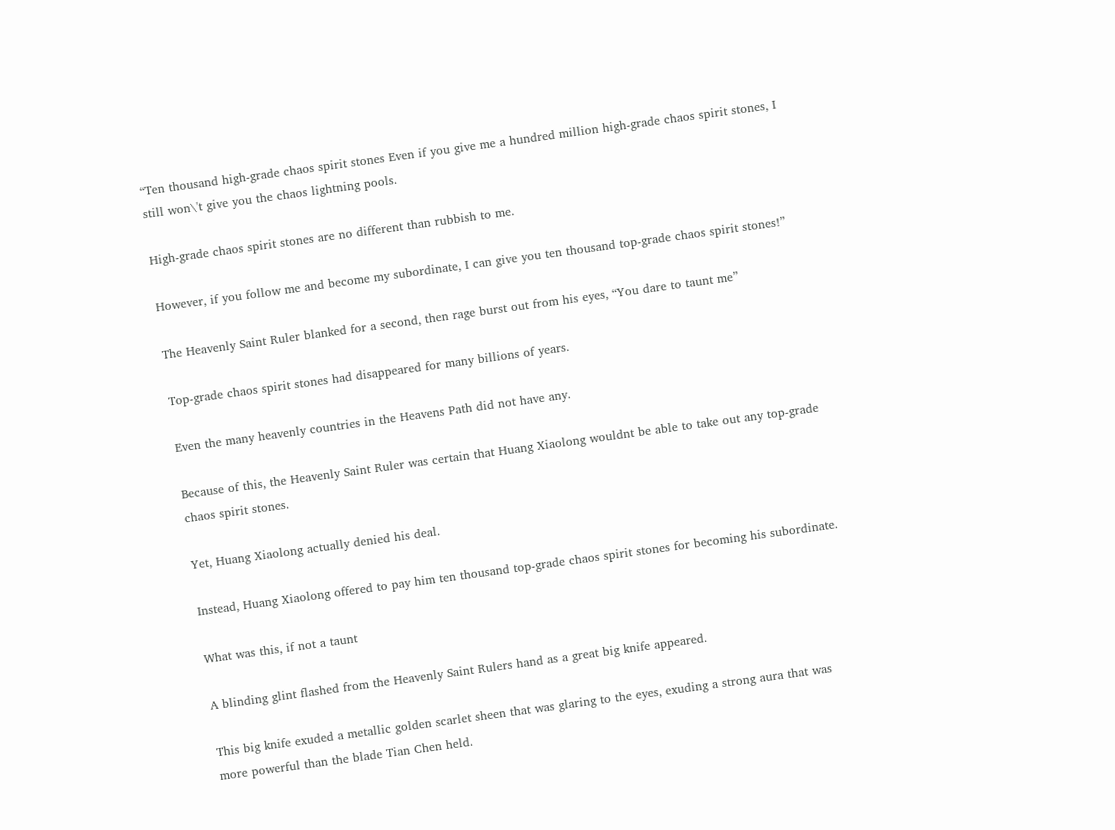“Ten thousand high-grade chaos spirit stones Even if you give me a hundred million high-grade chaos spirit stones, I still won\'t give you the chaos lightning pools.

High-grade chaos spirit stones are no different than rubbish to me.

However, if you follow me and become my subordinate, I can give you ten thousand top-grade chaos spirit stones!”

The Heavenly Saint Ruler blanked for a second, then rage burst out from his eyes, “You dare to taunt me”

Top-grade chaos spirit stones had disappeared for many billions of years.

Even the many heavenly countries in the Heavens Path did not have any.

Because of this, the Heavenly Saint Ruler was certain that Huang Xiaolong wouldnt be able to take out any top-grade chaos spirit stones.

Yet, Huang Xiaolong actually denied his deal.

Instead, Huang Xiaolong offered to pay him ten thousand top-grade chaos spirit stones for becoming his subordinate.

What was this, if not a taunt

A blinding glint flashed from the Heavenly Saint Rulers hand as a great big knife appeared.

This big knife exuded a metallic golden scarlet sheen that was glaring to the eyes, exuding a strong aura that was more powerful than the blade Tian Chen held.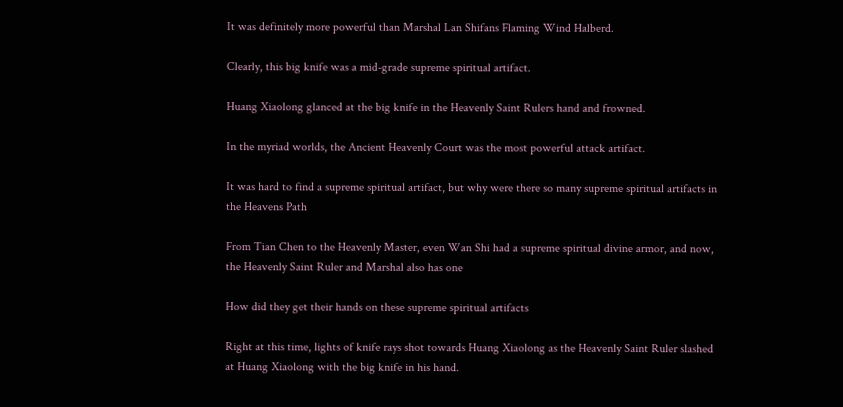It was definitely more powerful than Marshal Lan Shifans Flaming Wind Halberd.

Clearly, this big knife was a mid-grade supreme spiritual artifact.

Huang Xiaolong glanced at the big knife in the Heavenly Saint Rulers hand and frowned.

In the myriad worlds, the Ancient Heavenly Court was the most powerful attack artifact.

It was hard to find a supreme spiritual artifact, but why were there so many supreme spiritual artifacts in the Heavens Path

From Tian Chen to the Heavenly Master, even Wan Shi had a supreme spiritual divine armor, and now, the Heavenly Saint Ruler and Marshal also has one

How did they get their hands on these supreme spiritual artifacts

Right at this time, lights of knife rays shot towards Huang Xiaolong as the Heavenly Saint Ruler slashed at Huang Xiaolong with the big knife in his hand.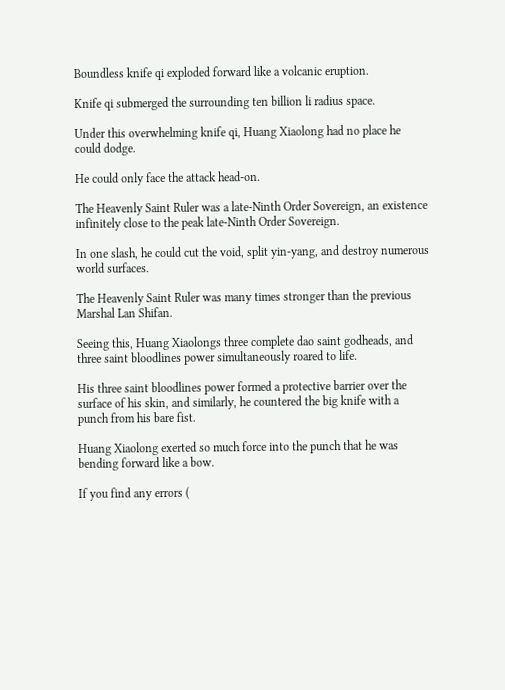Boundless knife qi exploded forward like a volcanic eruption.

Knife qi submerged the surrounding ten billion li radius space.

Under this overwhelming knife qi, Huang Xiaolong had no place he could dodge.

He could only face the attack head-on.

The Heavenly Saint Ruler was a late-Ninth Order Sovereign, an existence infinitely close to the peak late-Ninth Order Sovereign.

In one slash, he could cut the void, split yin-yang, and destroy numerous world surfaces.

The Heavenly Saint Ruler was many times stronger than the previous Marshal Lan Shifan.

Seeing this, Huang Xiaolongs three complete dao saint godheads, and three saint bloodlines power simultaneously roared to life.

His three saint bloodlines power formed a protective barrier over the surface of his skin, and similarly, he countered the big knife with a punch from his bare fist.

Huang Xiaolong exerted so much force into the punch that he was bending forward like a bow.

If you find any errors (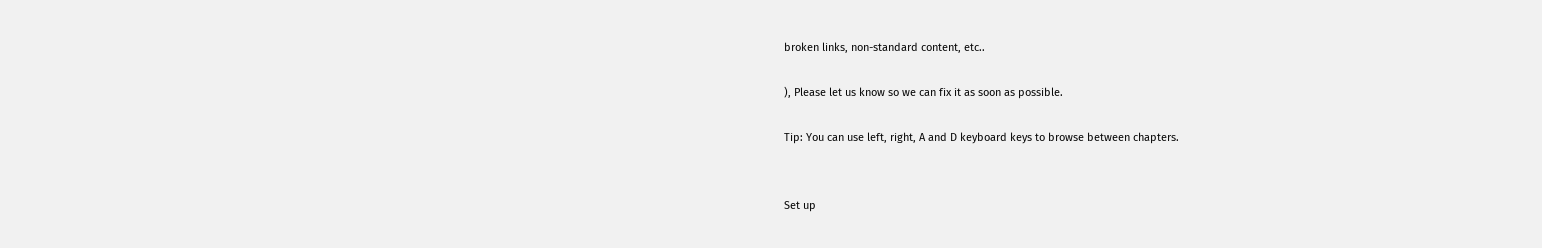broken links, non-standard content, etc..

), Please let us know so we can fix it as soon as possible.

Tip: You can use left, right, A and D keyboard keys to browse between chapters.


Set up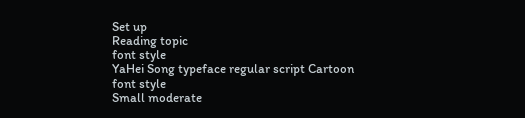Set up
Reading topic
font style
YaHei Song typeface regular script Cartoon
font style
Small moderate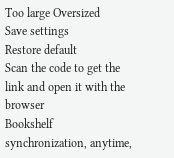Too large Oversized
Save settings
Restore default
Scan the code to get the link and open it with the browser
Bookshelf synchronization, anytime,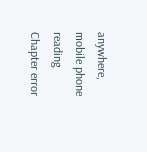anywhere, mobile phone reading
Chapter error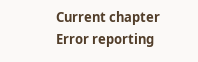Current chapter
Error reporting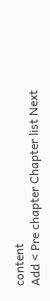content
Add < Pre chapter Chapter list Next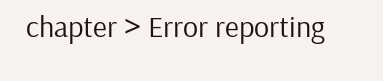chapter > Error reporting